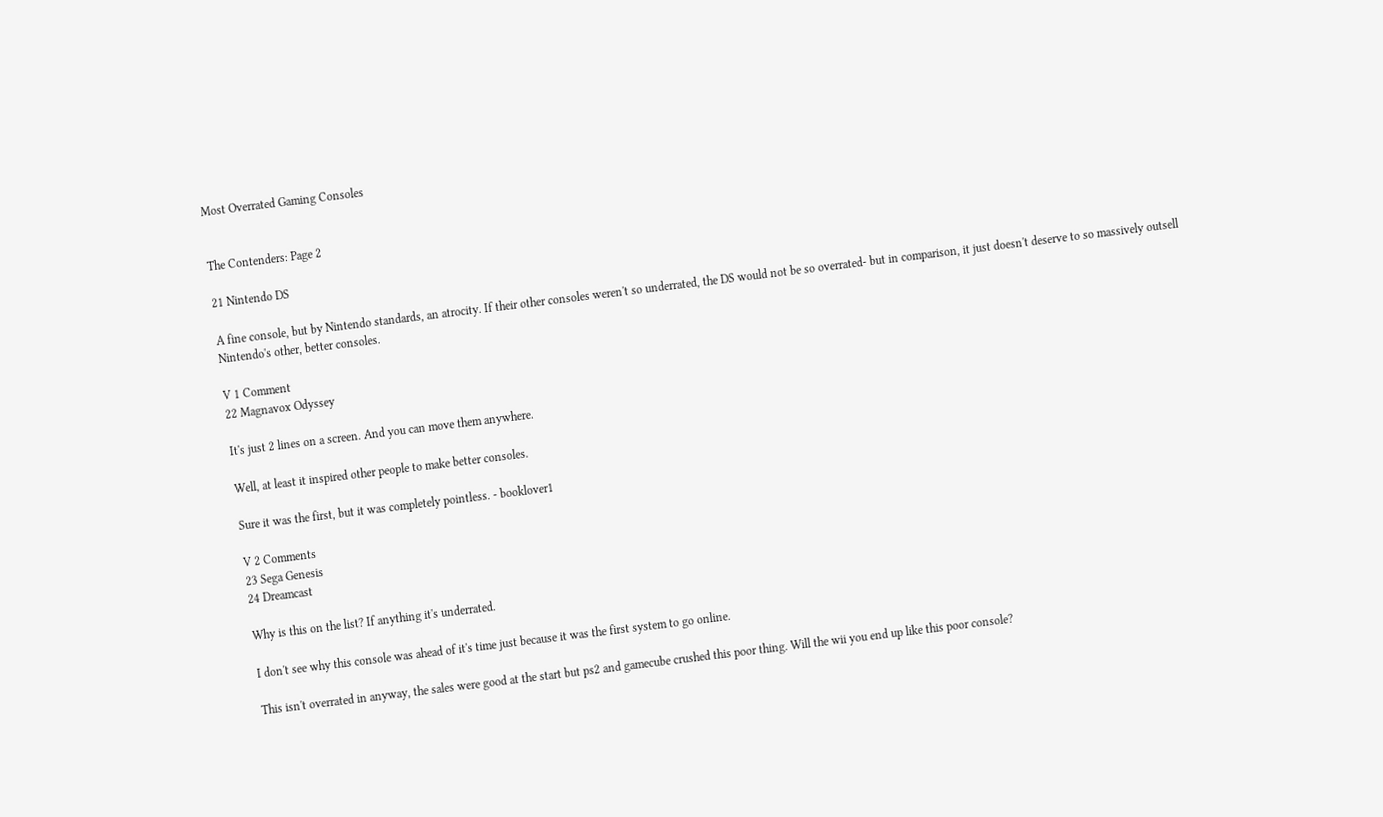Most Overrated Gaming Consoles


The Contenders: Page 2

21 Nintendo DS

A fine console, but by Nintendo standards, an atrocity. If their other consoles weren't so underrated, the DS would not be so overrated- but in comparison, it just doesn't deserve to so massively outsell Nintendo's other, better consoles.

V 1 Comment
22 Magnavox Odyssey

It's just 2 lines on a screen. And you can move them anywhere.

Well, at least it inspired other people to make better consoles.

Sure it was the first, but it was completely pointless. - booklover1

V 2 Comments
23 Sega Genesis
24 Dreamcast

Why is this on the list? If anything it's underrated.

I don't see why this console was ahead of it's time just because it was the first system to go online.

This isn't overrated in anyway, the sales were good at the start but ps2 and gamecube crushed this poor thing. Will the wii you end up like this poor console?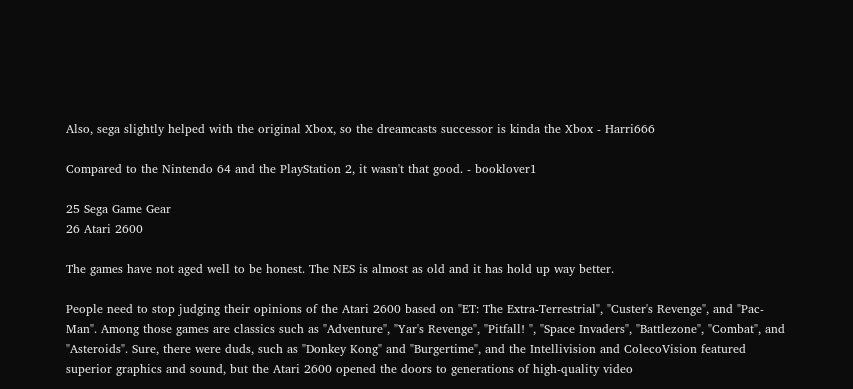Also, sega slightly helped with the original Xbox, so the dreamcasts successor is kinda the Xbox - Harri666

Compared to the Nintendo 64 and the PlayStation 2, it wasn't that good. - booklover1

25 Sega Game Gear
26 Atari 2600

The games have not aged well to be honest. The NES is almost as old and it has hold up way better.

People need to stop judging their opinions of the Atari 2600 based on "ET: The Extra-Terrestrial", "Custer's Revenge", and "Pac-Man". Among those games are classics such as "Adventure", "Yar's Revenge", "Pitfall! ", "Space Invaders", "Battlezone", "Combat", and "Asteroids". Sure, there were duds, such as "Donkey Kong" and "Burgertime", and the Intellivision and ColecoVision featured superior graphics and sound, but the Atari 2600 opened the doors to generations of high-quality video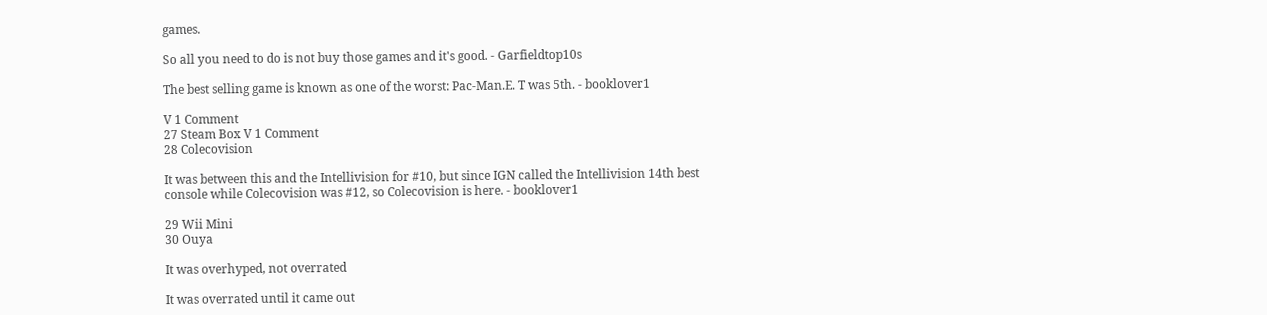games.

So all you need to do is not buy those games and it's good. - Garfieldtop10s

The best selling game is known as one of the worst: Pac-Man.E. T was 5th. - booklover1

V 1 Comment
27 Steam Box V 1 Comment
28 Colecovision

It was between this and the Intellivision for #10, but since IGN called the Intellivision 14th best console while Colecovision was #12, so Colecovision is here. - booklover1

29 Wii Mini
30 Ouya

It was overhyped, not overrated

It was overrated until it came out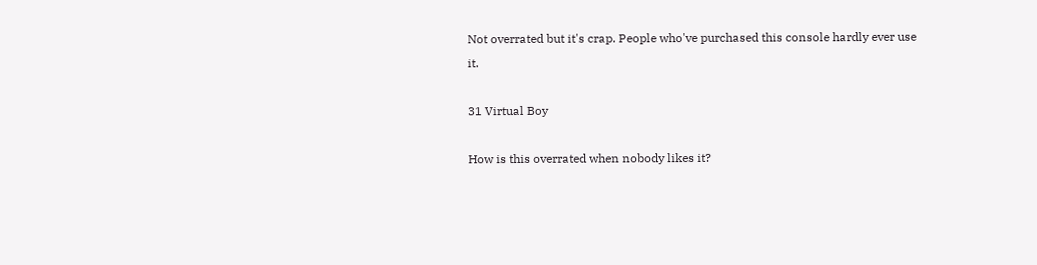Not overrated but it's crap. People who've purchased this console hardly ever use it.

31 Virtual Boy

How is this overrated when nobody likes it?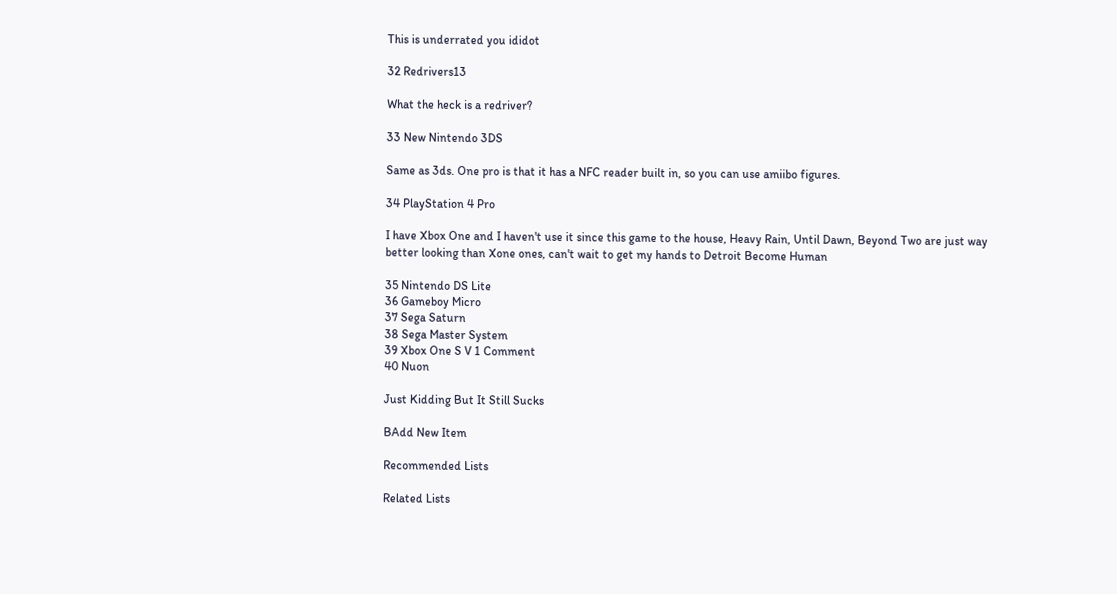This is underrated you ididot

32 Redrivers13

What the heck is a redriver?

33 New Nintendo 3DS

Same as 3ds. One pro is that it has a NFC reader built in, so you can use amiibo figures.

34 PlayStation 4 Pro

I have Xbox One and I haven't use it since this game to the house, Heavy Rain, Until Dawn, Beyond Two are just way better looking than Xone ones, can't wait to get my hands to Detroit Become Human

35 Nintendo DS Lite
36 Gameboy Micro
37 Sega Saturn
38 Sega Master System
39 Xbox One S V 1 Comment
40 Nuon

Just Kidding But It Still Sucks

BAdd New Item

Recommended Lists

Related Lists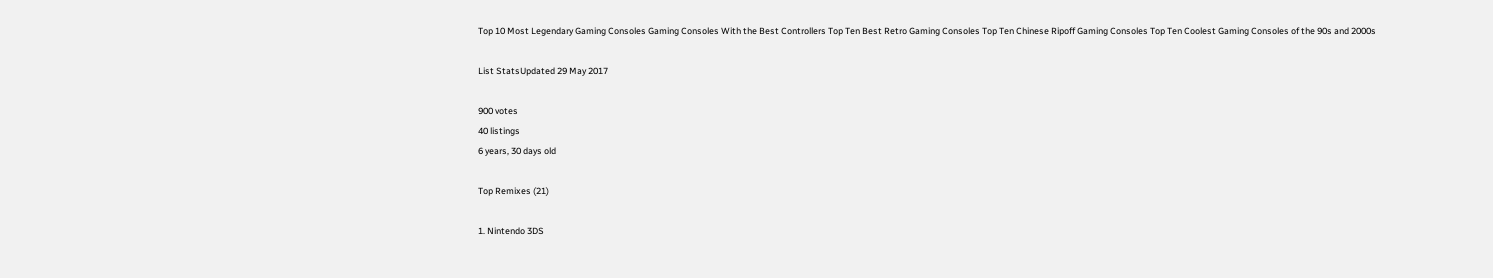Top 10 Most Legendary Gaming Consoles Gaming Consoles With the Best Controllers Top Ten Best Retro Gaming Consoles Top Ten Chinese Ripoff Gaming Consoles Top Ten Coolest Gaming Consoles of the 90s and 2000s

List StatsUpdated 29 May 2017

900 votes
40 listings
6 years, 30 days old

Top Remixes (21)

1. Nintendo 3DS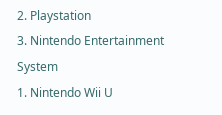2. Playstation
3. Nintendo Entertainment System
1. Nintendo Wii U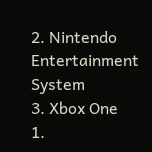2. Nintendo Entertainment System
3. Xbox One
1.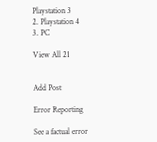Playstation 3
2. Playstation 4
3. PC

View All 21


Add Post

Error Reporting

See a factual error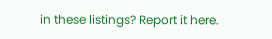in these listings? Report it here.